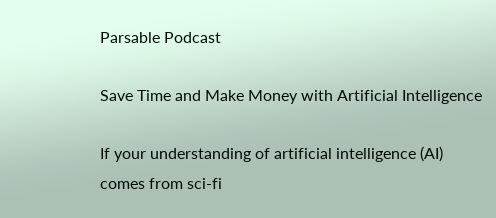Parsable Podcast

Save Time and Make Money with Artificial Intelligence

If your understanding of artificial intelligence (AI) comes from sci-fi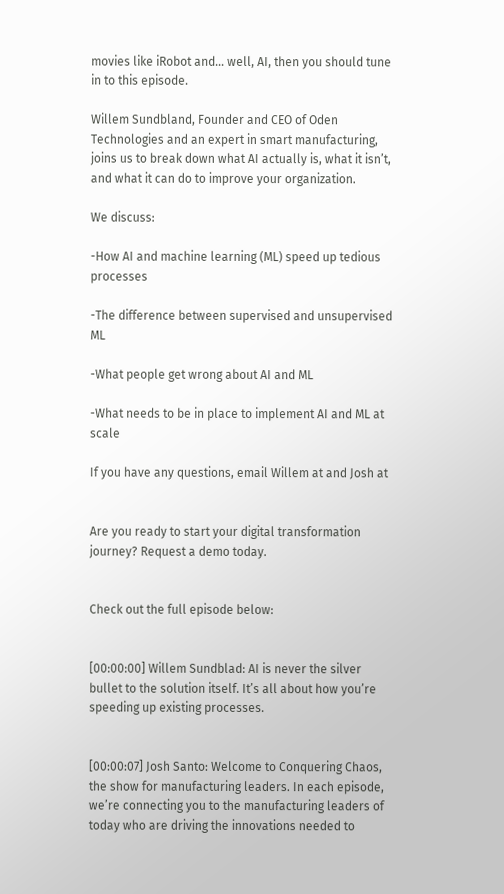movies like iRobot and… well, AI, then you should tune in to this episode.

Willem Sundbland, Founder and CEO of Oden Technologies and an expert in smart manufacturing, joins us to break down what AI actually is, what it isn’t, and what it can do to improve your organization.

We discuss:

-How AI and machine learning (ML) speed up tedious processes

-The difference between supervised and unsupervised ML

-What people get wrong about AI and ML

-What needs to be in place to implement AI and ML at scale

If you have any questions, email Willem at and Josh at


Are you ready to start your digital transformation journey? Request a demo today.


Check out the full episode below:


[00:00:00] Willem Sundblad: AI is never the silver bullet to the solution itself. It’s all about how you’re speeding up existing processes.


[00:00:07] Josh Santo: Welcome to Conquering Chaos, the show for manufacturing leaders. In each episode, we’re connecting you to the manufacturing leaders of today who are driving the innovations needed to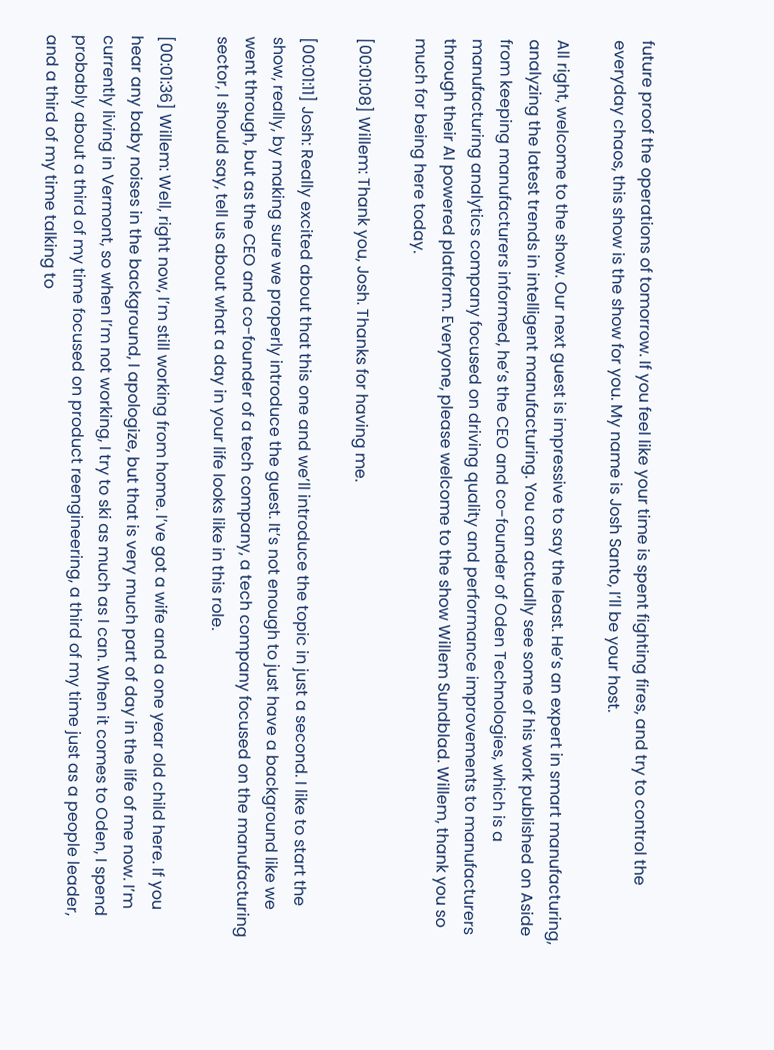future proof the operations of tomorrow. If you feel like your time is spent fighting fires, and try to control the everyday chaos, this show is the show for you. My name is Josh Santo, I’ll be your host.

All right, welcome to the show. Our next guest is impressive to say the least. He’s an expert in smart manufacturing, analyzing the latest trends in intelligent manufacturing. You can actually see some of his work published on Aside from keeping manufacturers informed, he’s the CEO and co-founder of Oden Technologies, which is a manufacturing analytics company focused on driving quality and performance improvements to manufacturers through their AI powered platform. Everyone, please welcome to the show Willem Sundblad. Willem, thank you so much for being here today.

[00:01:08] Willem: Thank you, Josh. Thanks for having me.

[00:01:11] Josh: Really excited about that this one and we’ll introduce the topic in just a second. I like to start the show, really, by making sure we properly introduce the guest. It’s not enough to just have a background like we went through, but as the CEO and co-founder of a tech company, a tech company focused on the manufacturing sector, I should say, tell us about what a day in your life looks like in this role.

[00:01:36] Willem: Well, right now, I’m still working from home. I’ve got a wife and a one year old child here. If you hear any baby noises in the background, I apologize, but that is very much part of day in the life of me now. I’m currently living in Vermont, so when I’m not working, I try to ski as much as I can. When it comes to Oden, I spend probably about a third of my time focused on product reengineering, a third of my time just as a people leader, and a third of my time talking to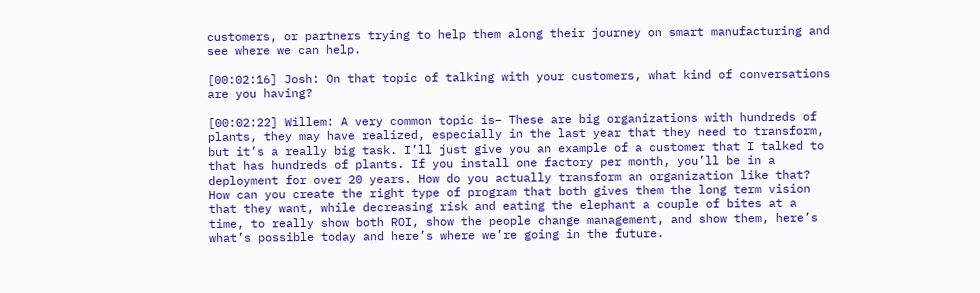customers, or partners trying to help them along their journey on smart manufacturing and see where we can help.

[00:02:16] Josh: On that topic of talking with your customers, what kind of conversations are you having?

[00:02:22] Willem: A very common topic is– These are big organizations with hundreds of plants, they may have realized, especially in the last year that they need to transform, but it’s a really big task. I’ll just give you an example of a customer that I talked to that has hundreds of plants. If you install one factory per month, you’ll be in a deployment for over 20 years. How do you actually transform an organization like that? How can you create the right type of program that both gives them the long term vision that they want, while decreasing risk and eating the elephant a couple of bites at a time, to really show both ROI, show the people change management, and show them, here’s what’s possible today and here’s where we’re going in the future.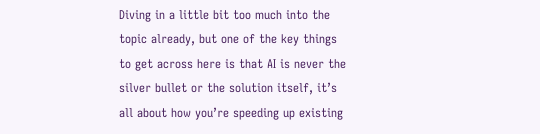Diving in a little bit too much into the topic already, but one of the key things to get across here is that AI is never the silver bullet or the solution itself, it’s all about how you’re speeding up existing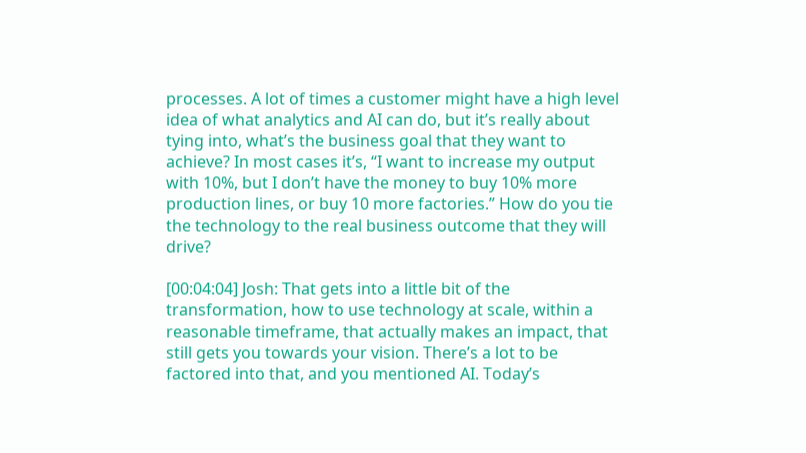processes. A lot of times a customer might have a high level idea of what analytics and AI can do, but it’s really about tying into, what’s the business goal that they want to achieve? In most cases it’s, “I want to increase my output with 10%, but I don’t have the money to buy 10% more production lines, or buy 10 more factories.” How do you tie the technology to the real business outcome that they will drive?

[00:04:04] Josh: That gets into a little bit of the transformation, how to use technology at scale, within a reasonable timeframe, that actually makes an impact, that still gets you towards your vision. There’s a lot to be factored into that, and you mentioned AI. Today’s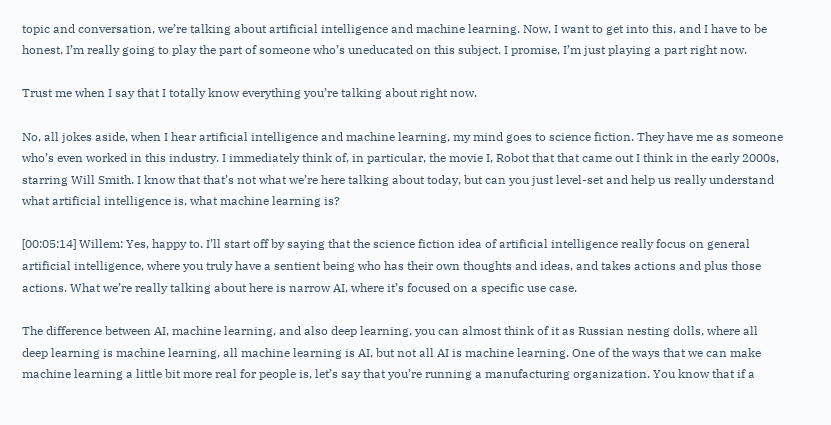topic and conversation, we’re talking about artificial intelligence and machine learning. Now, I want to get into this, and I have to be honest, I’m really going to play the part of someone who’s uneducated on this subject. I promise, I’m just playing a part right now.

Trust me when I say that I totally know everything you’re talking about right now.

No, all jokes aside, when I hear artificial intelligence and machine learning, my mind goes to science fiction. They have me as someone who’s even worked in this industry. I immediately think of, in particular, the movie I, Robot that that came out I think in the early 2000s, starring Will Smith. I know that that’s not what we’re here talking about today, but can you just level-set and help us really understand what artificial intelligence is, what machine learning is?

[00:05:14] Willem: Yes, happy to. I’ll start off by saying that the science fiction idea of artificial intelligence really focus on general artificial intelligence, where you truly have a sentient being who has their own thoughts and ideas, and takes actions and plus those actions. What we’re really talking about here is narrow AI, where it’s focused on a specific use case.

The difference between AI, machine learning, and also deep learning, you can almost think of it as Russian nesting dolls, where all deep learning is machine learning, all machine learning is AI, but not all AI is machine learning. One of the ways that we can make machine learning a little bit more real for people is, let’s say that you’re running a manufacturing organization. You know that if a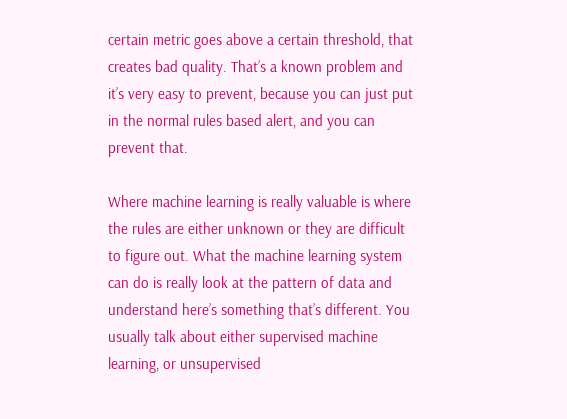certain metric goes above a certain threshold, that creates bad quality. That’s a known problem and it’s very easy to prevent, because you can just put in the normal rules based alert, and you can prevent that.

Where machine learning is really valuable is where the rules are either unknown or they are difficult to figure out. What the machine learning system can do is really look at the pattern of data and understand here’s something that’s different. You usually talk about either supervised machine learning, or unsupervised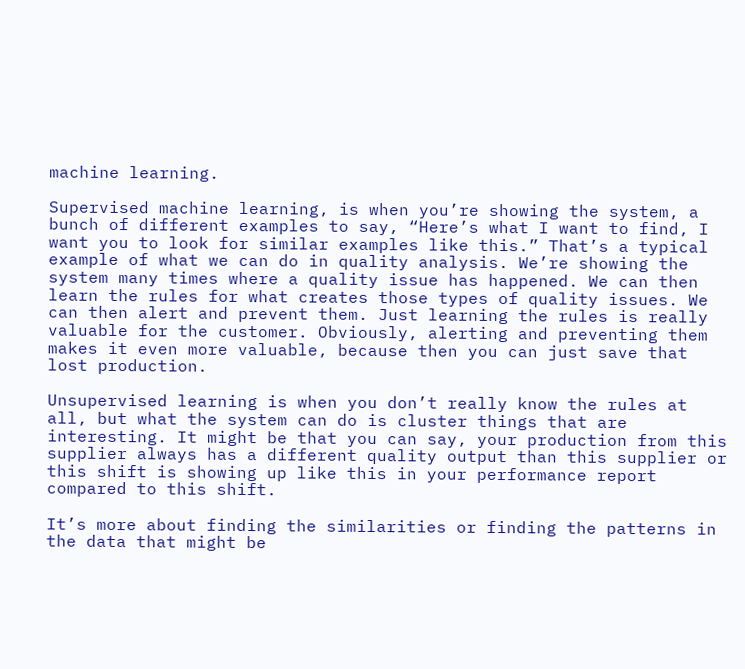machine learning.

Supervised machine learning, is when you’re showing the system, a bunch of different examples to say, “Here’s what I want to find, I want you to look for similar examples like this.” That’s a typical example of what we can do in quality analysis. We’re showing the system many times where a quality issue has happened. We can then learn the rules for what creates those types of quality issues. We can then alert and prevent them. Just learning the rules is really valuable for the customer. Obviously, alerting and preventing them makes it even more valuable, because then you can just save that lost production.

Unsupervised learning is when you don’t really know the rules at all, but what the system can do is cluster things that are interesting. It might be that you can say, your production from this supplier always has a different quality output than this supplier or this shift is showing up like this in your performance report compared to this shift.

It’s more about finding the similarities or finding the patterns in the data that might be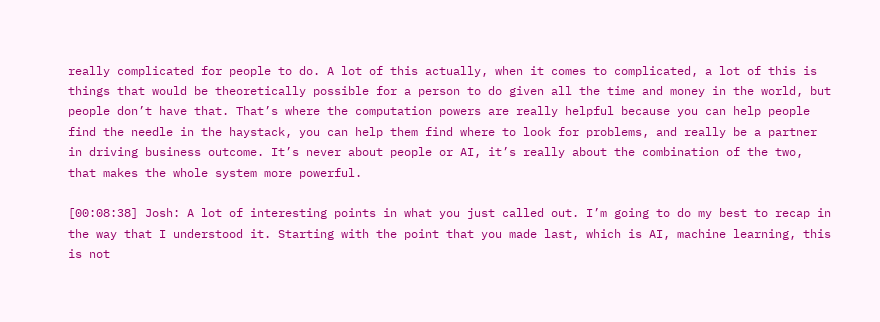really complicated for people to do. A lot of this actually, when it comes to complicated, a lot of this is things that would be theoretically possible for a person to do given all the time and money in the world, but people don’t have that. That’s where the computation powers are really helpful because you can help people find the needle in the haystack, you can help them find where to look for problems, and really be a partner in driving business outcome. It’s never about people or AI, it’s really about the combination of the two, that makes the whole system more powerful.

[00:08:38] Josh: A lot of interesting points in what you just called out. I’m going to do my best to recap in the way that I understood it. Starting with the point that you made last, which is AI, machine learning, this is not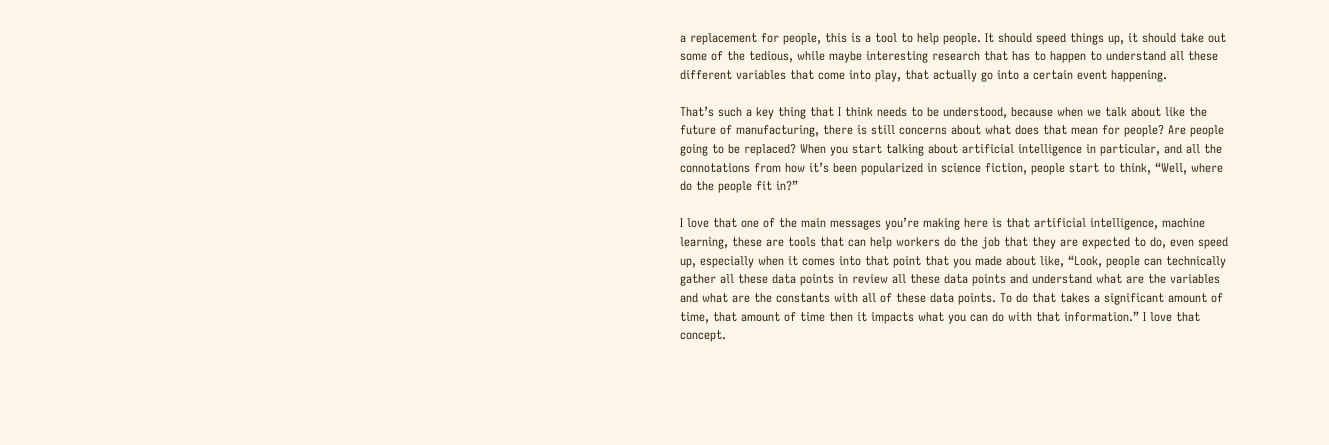a replacement for people, this is a tool to help people. It should speed things up, it should take out some of the tedious, while maybe interesting research that has to happen to understand all these different variables that come into play, that actually go into a certain event happening.

That’s such a key thing that I think needs to be understood, because when we talk about like the future of manufacturing, there is still concerns about what does that mean for people? Are people going to be replaced? When you start talking about artificial intelligence in particular, and all the connotations from how it’s been popularized in science fiction, people start to think, “Well, where do the people fit in?”

I love that one of the main messages you’re making here is that artificial intelligence, machine learning, these are tools that can help workers do the job that they are expected to do, even speed up, especially when it comes into that point that you made about like, “Look, people can technically gather all these data points in review all these data points and understand what are the variables and what are the constants with all of these data points. To do that takes a significant amount of time, that amount of time then it impacts what you can do with that information.” I love that concept.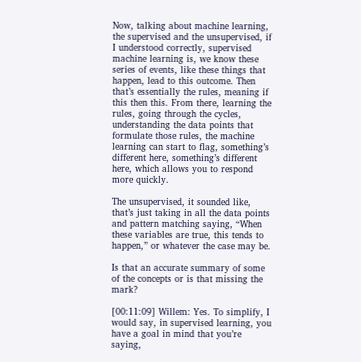Now, talking about machine learning, the supervised and the unsupervised, if I understood correctly, supervised machine learning is, we know these series of events, like these things that happen, lead to this outcome. Then that’s essentially the rules, meaning if this then this. From there, learning the rules, going through the cycles, understanding the data points that formulate those rules, the machine learning can start to flag, something’s different here, something’s different here, which allows you to respond more quickly.

The unsupervised, it sounded like, that’s just taking in all the data points and pattern matching saying, “When these variables are true, this tends to happen,” or whatever the case may be.

Is that an accurate summary of some of the concepts or is that missing the mark?

[00:11:09] Willem: Yes. To simplify, I would say, in supervised learning, you have a goal in mind that you’re saying,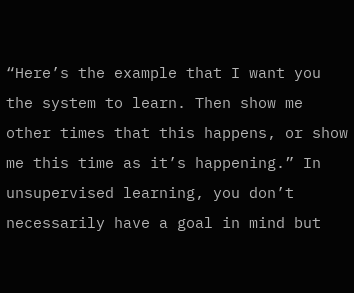“Here’s the example that I want you the system to learn. Then show me other times that this happens, or show me this time as it’s happening.” In unsupervised learning, you don’t necessarily have a goal in mind but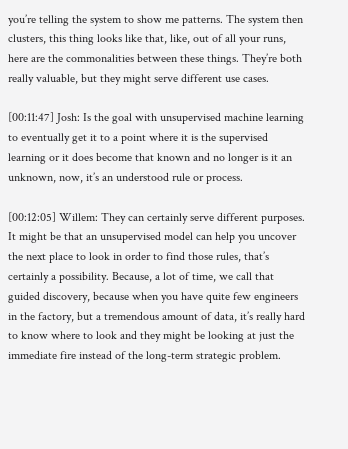you’re telling the system to show me patterns. The system then clusters, this thing looks like that, like, out of all your runs, here are the commonalities between these things. They’re both really valuable, but they might serve different use cases.

[00:11:47] Josh: Is the goal with unsupervised machine learning to eventually get it to a point where it is the supervised learning or it does become that known and no longer is it an unknown, now, it’s an understood rule or process.

[00:12:05] Willem: They can certainly serve different purposes. It might be that an unsupervised model can help you uncover the next place to look in order to find those rules, that’s certainly a possibility. Because, a lot of time, we call that guided discovery, because when you have quite few engineers in the factory, but a tremendous amount of data, it’s really hard to know where to look and they might be looking at just the immediate fire instead of the long-term strategic problem.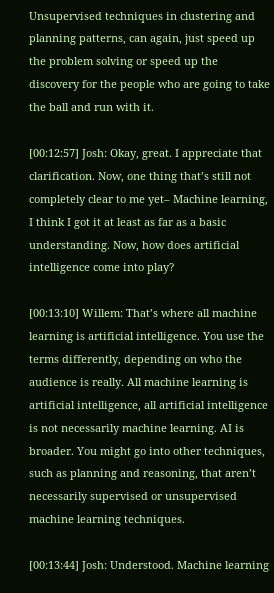Unsupervised techniques in clustering and planning patterns, can again, just speed up the problem solving or speed up the discovery for the people who are going to take the ball and run with it.

[00:12:57] Josh: Okay, great. I appreciate that clarification. Now, one thing that’s still not completely clear to me yet– Machine learning, I think I got it at least as far as a basic understanding. Now, how does artificial intelligence come into play?

[00:13:10] Willem: That’s where all machine learning is artificial intelligence. You use the terms differently, depending on who the audience is really. All machine learning is artificial intelligence, all artificial intelligence is not necessarily machine learning. AI is broader. You might go into other techniques, such as planning and reasoning, that aren’t necessarily supervised or unsupervised machine learning techniques.

[00:13:44] Josh: Understood. Machine learning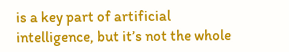is a key part of artificial intelligence, but it’s not the whole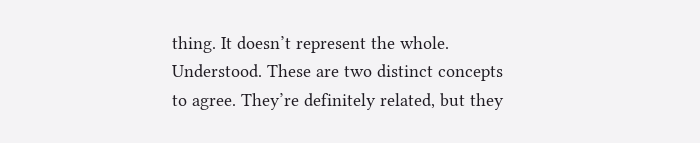thing. It doesn’t represent the whole. Understood. These are two distinct concepts to agree. They’re definitely related, but they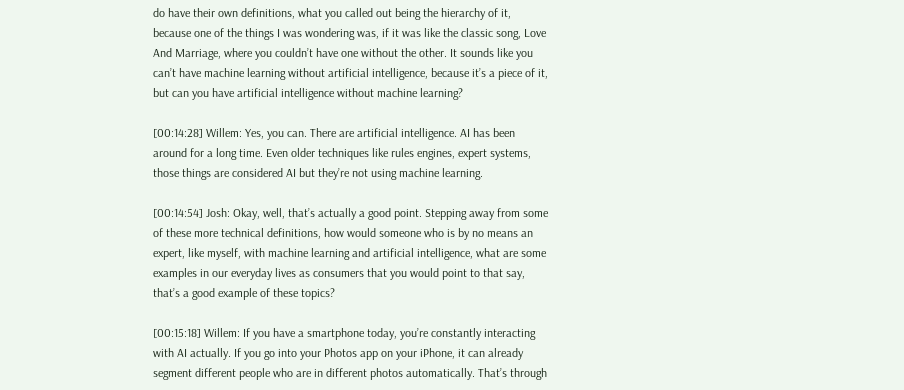do have their own definitions, what you called out being the hierarchy of it, because one of the things I was wondering was, if it was like the classic song, Love And Marriage, where you couldn’t have one without the other. It sounds like you can’t have machine learning without artificial intelligence, because it’s a piece of it, but can you have artificial intelligence without machine learning?

[00:14:28] Willem: Yes, you can. There are artificial intelligence. AI has been around for a long time. Even older techniques like rules engines, expert systems, those things are considered AI but they’re not using machine learning.

[00:14:54] Josh: Okay, well, that’s actually a good point. Stepping away from some of these more technical definitions, how would someone who is by no means an expert, like myself, with machine learning and artificial intelligence, what are some examples in our everyday lives as consumers that you would point to that say, that’s a good example of these topics?

[00:15:18] Willem: If you have a smartphone today, you’re constantly interacting with AI actually. If you go into your Photos app on your iPhone, it can already segment different people who are in different photos automatically. That’s through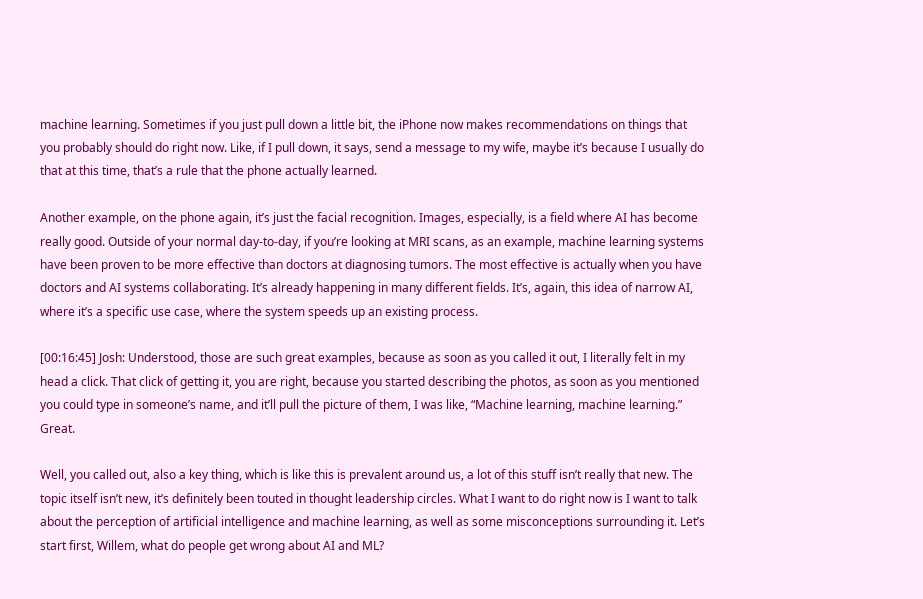machine learning. Sometimes if you just pull down a little bit, the iPhone now makes recommendations on things that you probably should do right now. Like, if I pull down, it says, send a message to my wife, maybe it’s because I usually do that at this time, that’s a rule that the phone actually learned.

Another example, on the phone again, it’s just the facial recognition. Images, especially, is a field where AI has become really good. Outside of your normal day-to-day, if you’re looking at MRI scans, as an example, machine learning systems have been proven to be more effective than doctors at diagnosing tumors. The most effective is actually when you have doctors and AI systems collaborating. It’s already happening in many different fields. It’s, again, this idea of narrow AI, where it’s a specific use case, where the system speeds up an existing process.

[00:16:45] Josh: Understood, those are such great examples, because as soon as you called it out, I literally felt in my head a click. That click of getting it, you are right, because you started describing the photos, as soon as you mentioned you could type in someone’s name, and it’ll pull the picture of them, I was like, “Machine learning, machine learning.” Great.

Well, you called out, also a key thing, which is like this is prevalent around us, a lot of this stuff isn’t really that new. The topic itself isn’t new, it’s definitely been touted in thought leadership circles. What I want to do right now is I want to talk about the perception of artificial intelligence and machine learning, as well as some misconceptions surrounding it. Let’s start first, Willem, what do people get wrong about AI and ML?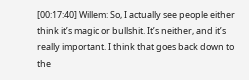[00:17:40] Willem: So, I actually see people either think it’s magic or bullshit. It’s neither, and it’s really important. I think that goes back down to the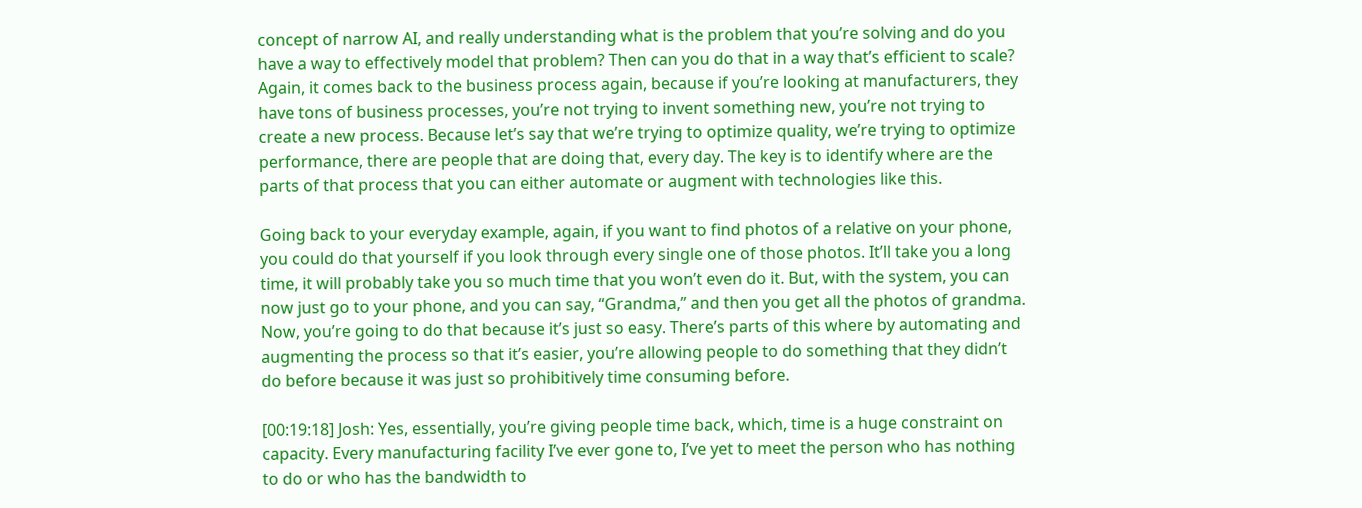concept of narrow AI, and really understanding what is the problem that you’re solving and do you have a way to effectively model that problem? Then can you do that in a way that’s efficient to scale? Again, it comes back to the business process again, because if you’re looking at manufacturers, they have tons of business processes, you’re not trying to invent something new, you’re not trying to create a new process. Because let’s say that we’re trying to optimize quality, we’re trying to optimize performance, there are people that are doing that, every day. The key is to identify where are the parts of that process that you can either automate or augment with technologies like this.

Going back to your everyday example, again, if you want to find photos of a relative on your phone, you could do that yourself if you look through every single one of those photos. It’ll take you a long time, it will probably take you so much time that you won’t even do it. But, with the system, you can now just go to your phone, and you can say, “Grandma,” and then you get all the photos of grandma. Now, you’re going to do that because it’s just so easy. There’s parts of this where by automating and augmenting the process so that it’s easier, you’re allowing people to do something that they didn’t do before because it was just so prohibitively time consuming before.

[00:19:18] Josh: Yes, essentially, you’re giving people time back, which, time is a huge constraint on capacity. Every manufacturing facility I’ve ever gone to, I’ve yet to meet the person who has nothing to do or who has the bandwidth to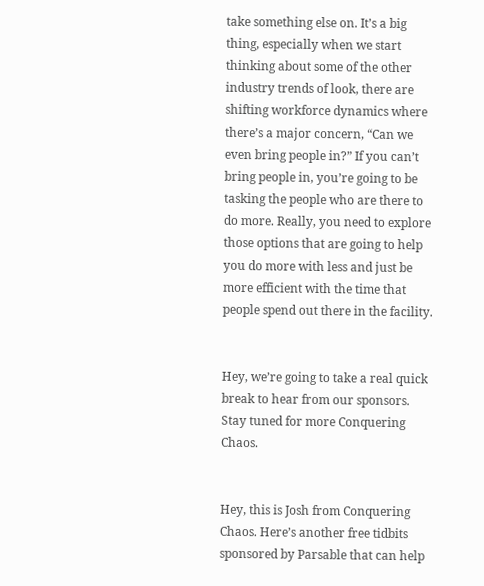take something else on. It’s a big thing, especially when we start thinking about some of the other industry trends of look, there are shifting workforce dynamics where there’s a major concern, “Can we even bring people in?” If you can’t bring people in, you’re going to be tasking the people who are there to do more. Really, you need to explore those options that are going to help you do more with less and just be more efficient with the time that people spend out there in the facility.


Hey, we’re going to take a real quick break to hear from our sponsors. Stay tuned for more Conquering Chaos.


Hey, this is Josh from Conquering Chaos. Here’s another free tidbits sponsored by Parsable that can help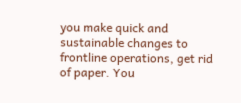you make quick and sustainable changes to frontline operations, get rid of paper. You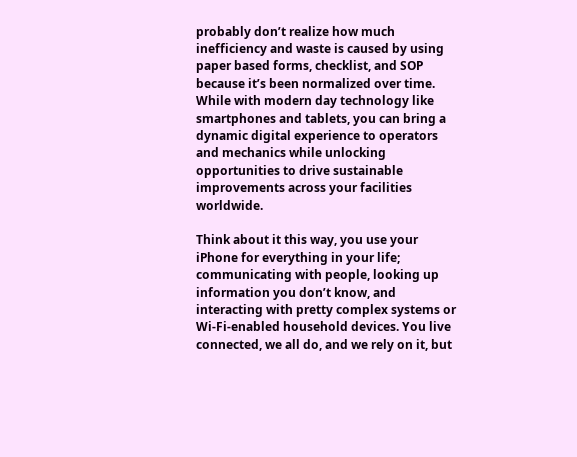probably don’t realize how much inefficiency and waste is caused by using paper based forms, checklist, and SOP because it’s been normalized over time. While with modern day technology like smartphones and tablets, you can bring a dynamic digital experience to operators and mechanics while unlocking opportunities to drive sustainable improvements across your facilities worldwide.

Think about it this way, you use your iPhone for everything in your life; communicating with people, looking up information you don’t know, and interacting with pretty complex systems or Wi-Fi-enabled household devices. You live connected, we all do, and we rely on it, but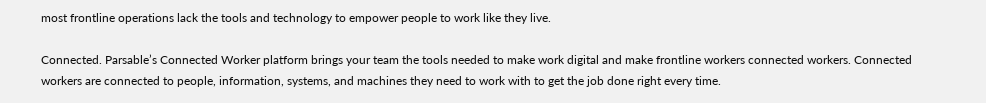most frontline operations lack the tools and technology to empower people to work like they live.

Connected. Parsable’s Connected Worker platform brings your team the tools needed to make work digital and make frontline workers connected workers. Connected workers are connected to people, information, systems, and machines they need to work with to get the job done right every time.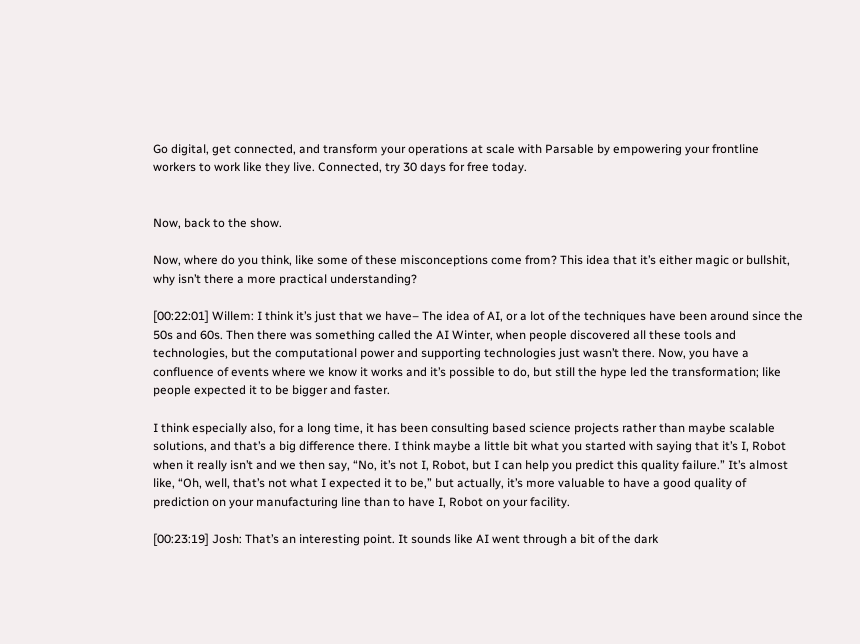Go digital, get connected, and transform your operations at scale with Parsable by empowering your frontline workers to work like they live. Connected, try 30 days for free today.


Now, back to the show.

Now, where do you think, like some of these misconceptions come from? This idea that it’s either magic or bullshit, why isn’t there a more practical understanding?

[00:22:01] Willem: I think it’s just that we have– The idea of AI, or a lot of the techniques have been around since the 50s and 60s. Then there was something called the AI Winter, when people discovered all these tools and technologies, but the computational power and supporting technologies just wasn’t there. Now, you have a confluence of events where we know it works and it’s possible to do, but still the hype led the transformation; like people expected it to be bigger and faster.

I think especially also, for a long time, it has been consulting based science projects rather than maybe scalable solutions, and that’s a big difference there. I think maybe a little bit what you started with saying that it’s I, Robot when it really isn’t and we then say, “No, it’s not I, Robot, but I can help you predict this quality failure.” It’s almost like, “Oh, well, that’s not what I expected it to be,” but actually, it’s more valuable to have a good quality of prediction on your manufacturing line than to have I, Robot on your facility.

[00:23:19] Josh: That’s an interesting point. It sounds like AI went through a bit of the dark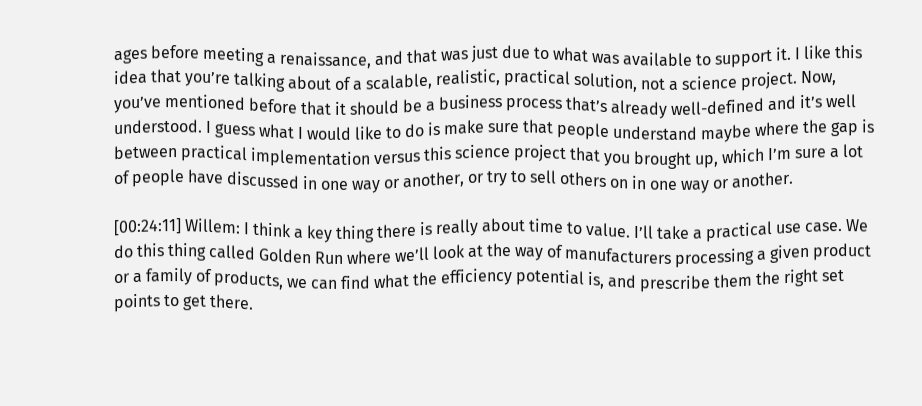ages before meeting a renaissance, and that was just due to what was available to support it. I like this idea that you’re talking about of a scalable, realistic, practical solution, not a science project. Now, you’ve mentioned before that it should be a business process that’s already well-defined and it’s well understood. I guess what I would like to do is make sure that people understand maybe where the gap is between practical implementation versus this science project that you brought up, which I’m sure a lot of people have discussed in one way or another, or try to sell others on in one way or another.

[00:24:11] Willem: I think a key thing there is really about time to value. I’ll take a practical use case. We do this thing called Golden Run where we’ll look at the way of manufacturers processing a given product or a family of products, we can find what the efficiency potential is, and prescribe them the right set points to get there.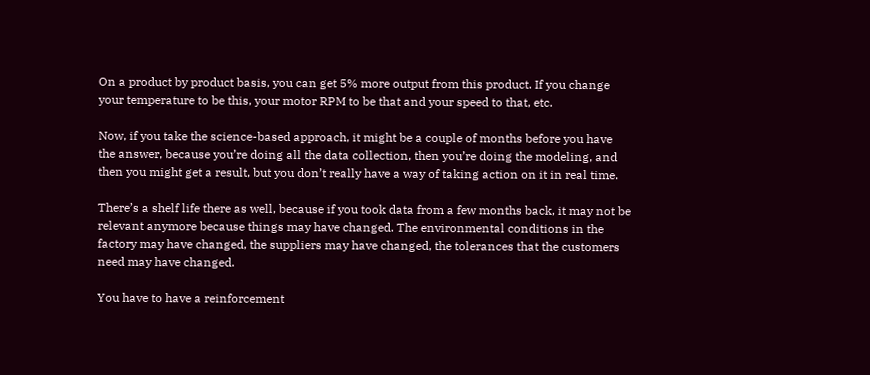On a product by product basis, you can get 5% more output from this product. If you change your temperature to be this, your motor RPM to be that and your speed to that, etc.

Now, if you take the science-based approach, it might be a couple of months before you have the answer, because you’re doing all the data collection, then you’re doing the modeling, and then you might get a result, but you don’t really have a way of taking action on it in real time.

There’s a shelf life there as well, because if you took data from a few months back, it may not be relevant anymore because things may have changed. The environmental conditions in the factory may have changed, the suppliers may have changed, the tolerances that the customers need may have changed.

You have to have a reinforcement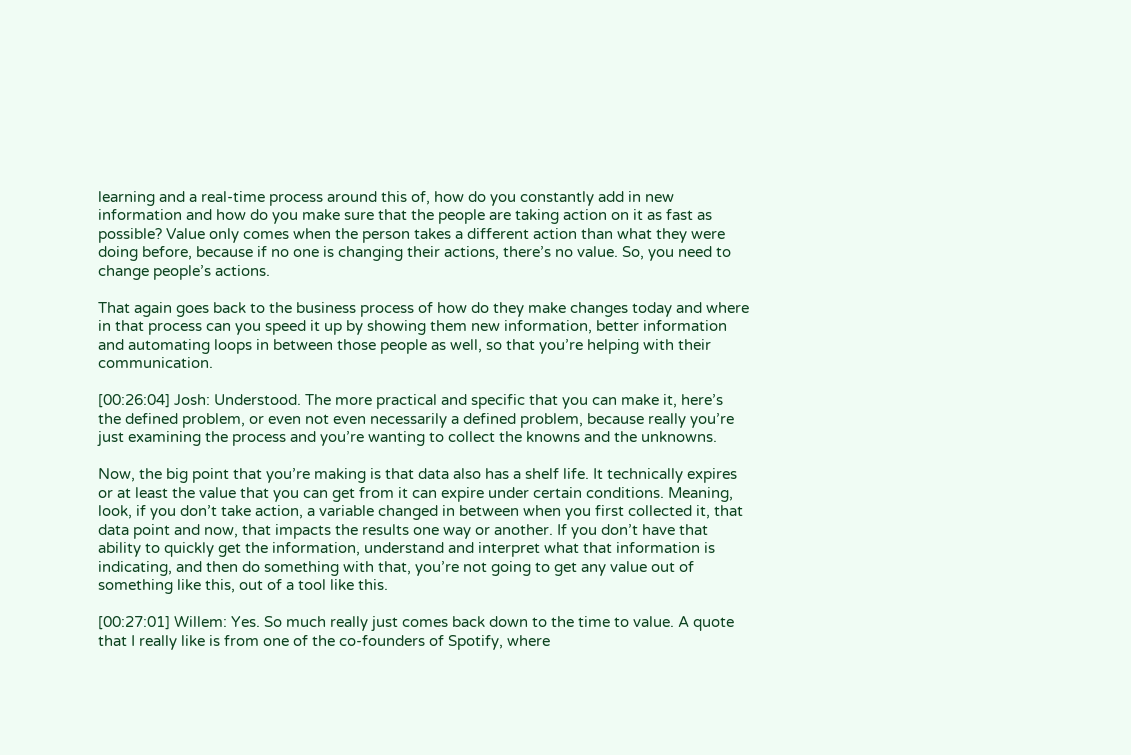learning and a real-time process around this of, how do you constantly add in new information and how do you make sure that the people are taking action on it as fast as possible? Value only comes when the person takes a different action than what they were doing before, because if no one is changing their actions, there’s no value. So, you need to change people’s actions.

That again goes back to the business process of how do they make changes today and where in that process can you speed it up by showing them new information, better information and automating loops in between those people as well, so that you’re helping with their communication.

[00:26:04] Josh: Understood. The more practical and specific that you can make it, here’s the defined problem, or even not even necessarily a defined problem, because really you’re just examining the process and you’re wanting to collect the knowns and the unknowns.

Now, the big point that you’re making is that data also has a shelf life. It technically expires or at least the value that you can get from it can expire under certain conditions. Meaning, look, if you don’t take action, a variable changed in between when you first collected it, that data point and now, that impacts the results one way or another. If you don’t have that ability to quickly get the information, understand and interpret what that information is indicating, and then do something with that, you’re not going to get any value out of something like this, out of a tool like this.

[00:27:01] Willem: Yes. So much really just comes back down to the time to value. A quote that I really like is from one of the co-founders of Spotify, where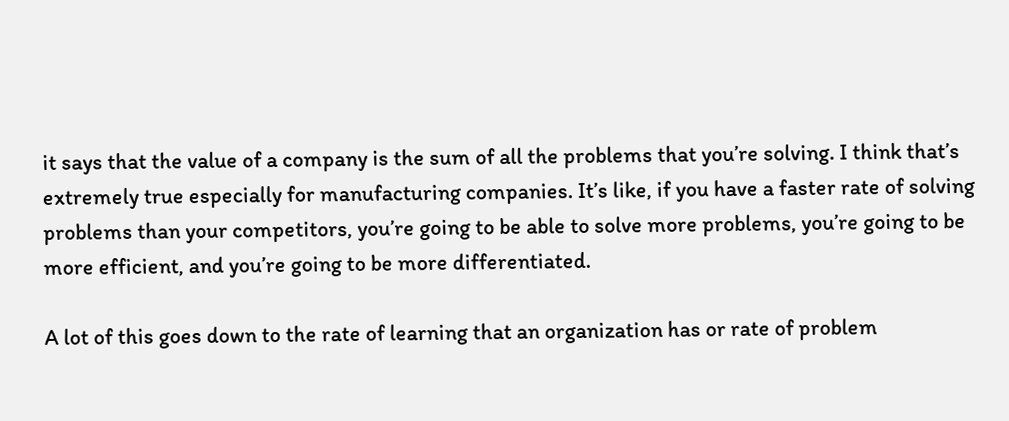it says that the value of a company is the sum of all the problems that you’re solving. I think that’s extremely true especially for manufacturing companies. It’s like, if you have a faster rate of solving problems than your competitors, you’re going to be able to solve more problems, you’re going to be more efficient, and you’re going to be more differentiated.

A lot of this goes down to the rate of learning that an organization has or rate of problem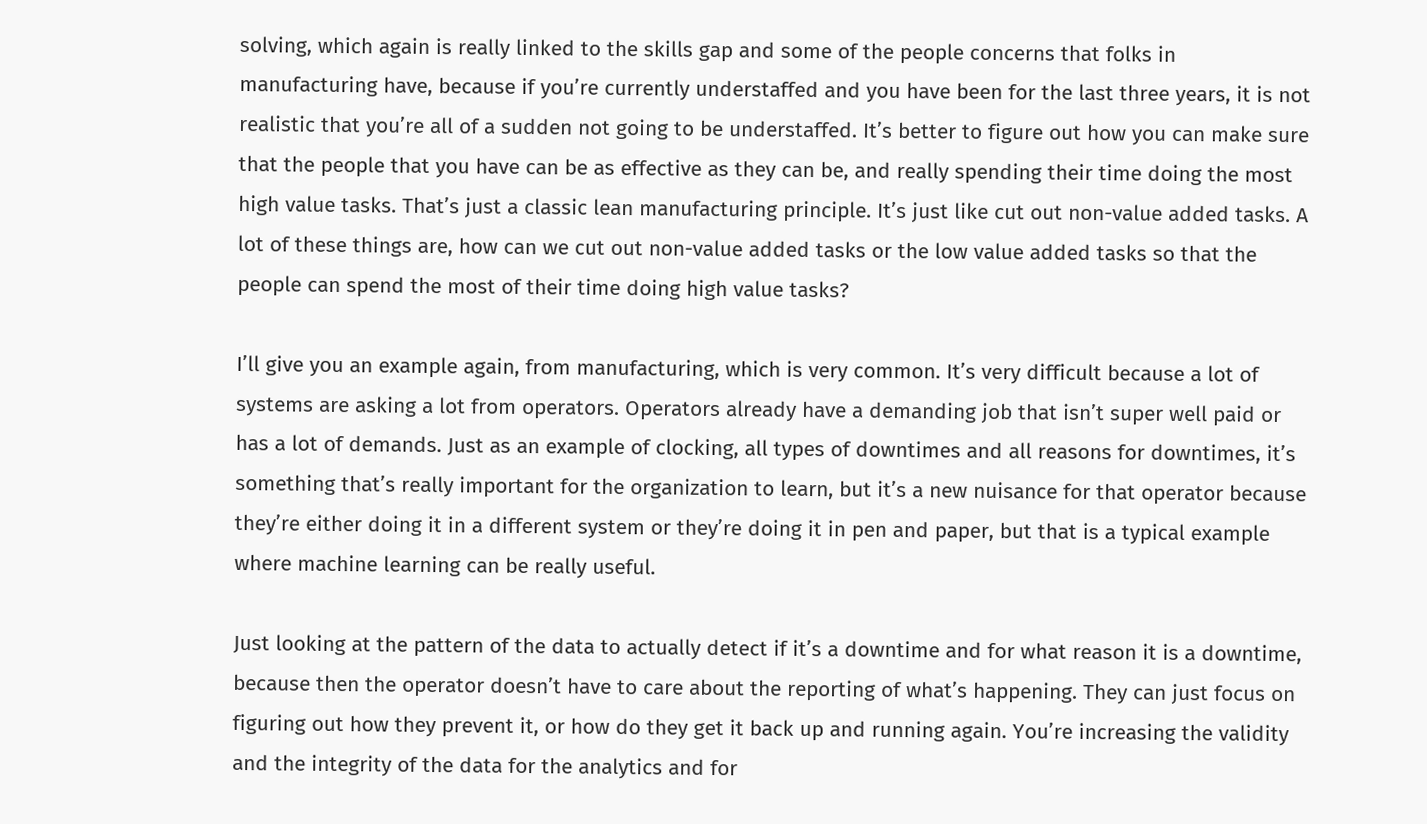solving, which again is really linked to the skills gap and some of the people concerns that folks in manufacturing have, because if you’re currently understaffed and you have been for the last three years, it is not realistic that you’re all of a sudden not going to be understaffed. It’s better to figure out how you can make sure that the people that you have can be as effective as they can be, and really spending their time doing the most high value tasks. That’s just a classic lean manufacturing principle. It’s just like cut out non-value added tasks. A lot of these things are, how can we cut out non-value added tasks or the low value added tasks so that the people can spend the most of their time doing high value tasks?

I’ll give you an example again, from manufacturing, which is very common. It’s very difficult because a lot of systems are asking a lot from operators. Operators already have a demanding job that isn’t super well paid or has a lot of demands. Just as an example of clocking, all types of downtimes and all reasons for downtimes, it’s something that’s really important for the organization to learn, but it’s a new nuisance for that operator because they’re either doing it in a different system or they’re doing it in pen and paper, but that is a typical example where machine learning can be really useful.

Just looking at the pattern of the data to actually detect if it’s a downtime and for what reason it is a downtime, because then the operator doesn’t have to care about the reporting of what’s happening. They can just focus on figuring out how they prevent it, or how do they get it back up and running again. You’re increasing the validity and the integrity of the data for the analytics and for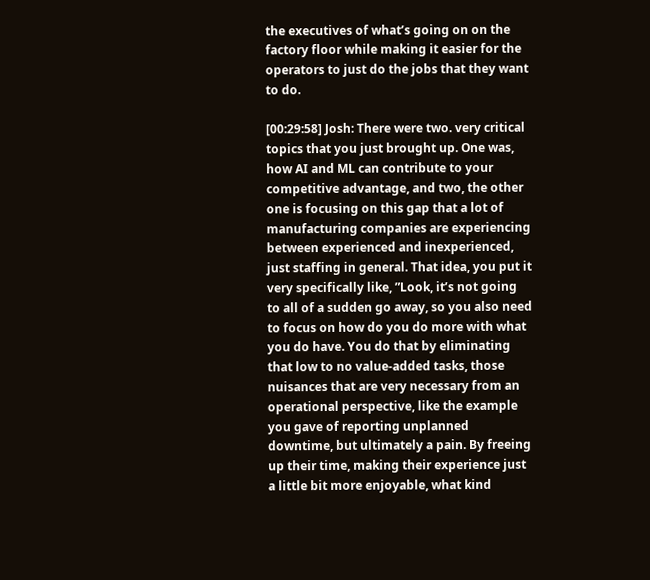the executives of what’s going on on the factory floor while making it easier for the operators to just do the jobs that they want to do.

[00:29:58] Josh: There were two. very critical topics that you just brought up. One was, how AI and ML can contribute to your competitive advantage, and two, the other one is focusing on this gap that a lot of manufacturing companies are experiencing between experienced and inexperienced, just staffing in general. That idea, you put it very specifically like, ”Look, it’s not going to all of a sudden go away, so you also need to focus on how do you do more with what you do have. You do that by eliminating that low to no value-added tasks, those nuisances that are very necessary from an operational perspective, like the example you gave of reporting unplanned downtime, but ultimately a pain. By freeing up their time, making their experience just a little bit more enjoyable, what kind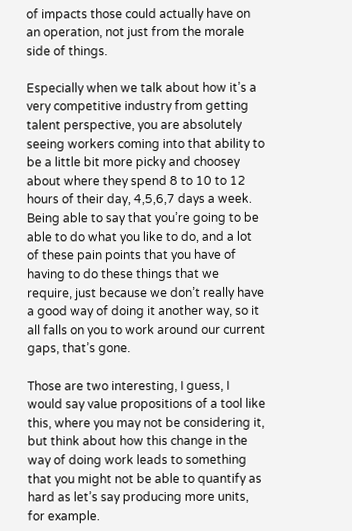of impacts those could actually have on an operation, not just from the morale side of things.

Especially when we talk about how it’s a very competitive industry from getting talent perspective, you are absolutely seeing workers coming into that ability to be a little bit more picky and choosey about where they spend 8 to 10 to 12 hours of their day, 4,5,6,7 days a week. Being able to say that you’re going to be able to do what you like to do, and a lot of these pain points that you have of having to do these things that we require, just because we don’t really have a good way of doing it another way, so it all falls on you to work around our current gaps, that’s gone.

Those are two interesting, I guess, I would say value propositions of a tool like this, where you may not be considering it, but think about how this change in the way of doing work leads to something that you might not be able to quantify as hard as let’s say producing more units, for example.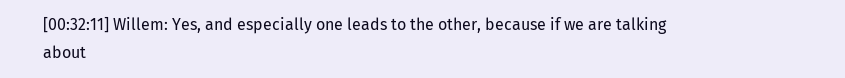[00:32:11] Willem: Yes, and especially one leads to the other, because if we are talking about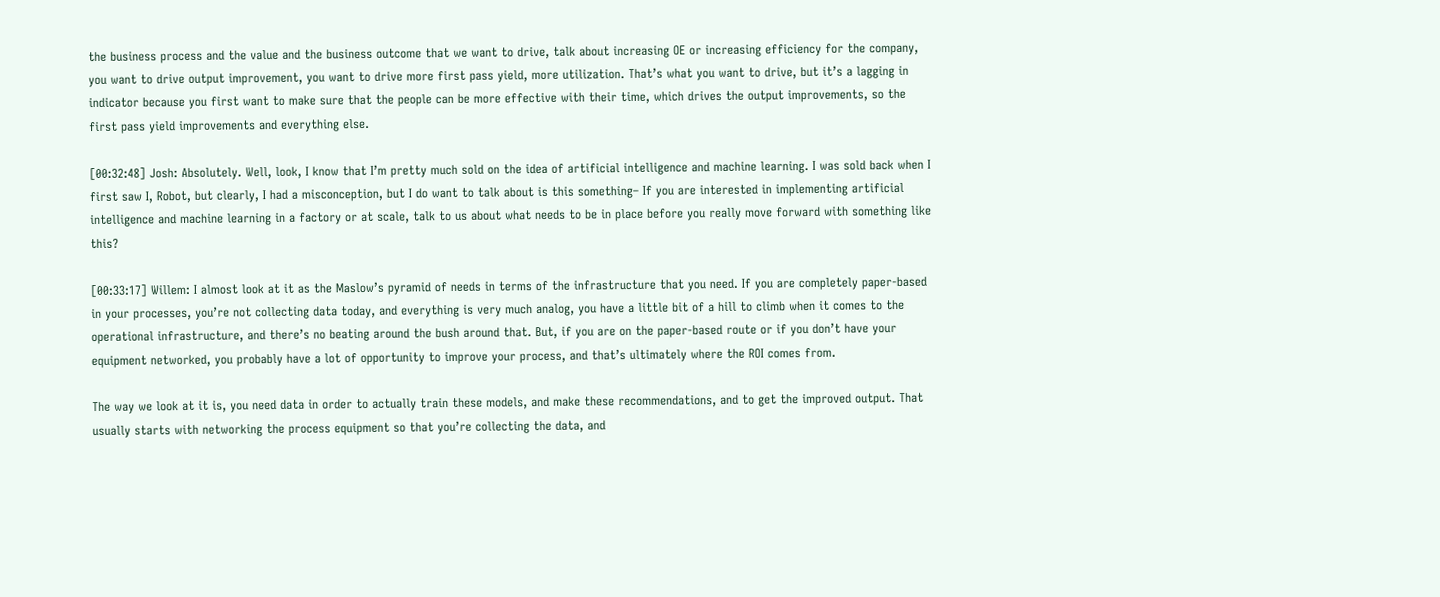the business process and the value and the business outcome that we want to drive, talk about increasing OE or increasing efficiency for the company, you want to drive output improvement, you want to drive more first pass yield, more utilization. That’s what you want to drive, but it’s a lagging in indicator because you first want to make sure that the people can be more effective with their time, which drives the output improvements, so the first pass yield improvements and everything else.

[00:32:48] Josh: Absolutely. Well, look, I know that I’m pretty much sold on the idea of artificial intelligence and machine learning. I was sold back when I first saw I, Robot, but clearly, I had a misconception, but I do want to talk about is this something– If you are interested in implementing artificial intelligence and machine learning in a factory or at scale, talk to us about what needs to be in place before you really move forward with something like this?

[00:33:17] Willem: I almost look at it as the Maslow’s pyramid of needs in terms of the infrastructure that you need. If you are completely paper-based in your processes, you’re not collecting data today, and everything is very much analog, you have a little bit of a hill to climb when it comes to the operational infrastructure, and there’s no beating around the bush around that. But, if you are on the paper-based route or if you don’t have your equipment networked, you probably have a lot of opportunity to improve your process, and that’s ultimately where the ROI comes from.

The way we look at it is, you need data in order to actually train these models, and make these recommendations, and to get the improved output. That usually starts with networking the process equipment so that you’re collecting the data, and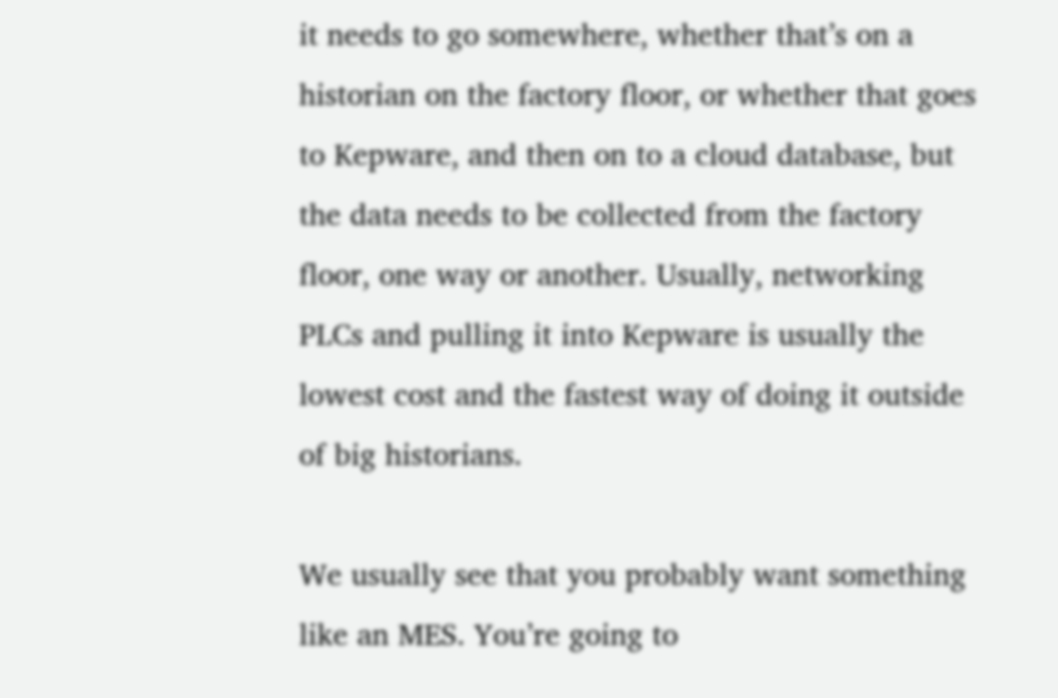it needs to go somewhere, whether that’s on a historian on the factory floor, or whether that goes to Kepware, and then on to a cloud database, but the data needs to be collected from the factory floor, one way or another. Usually, networking PLCs and pulling it into Kepware is usually the lowest cost and the fastest way of doing it outside of big historians.

We usually see that you probably want something like an MES. You’re going to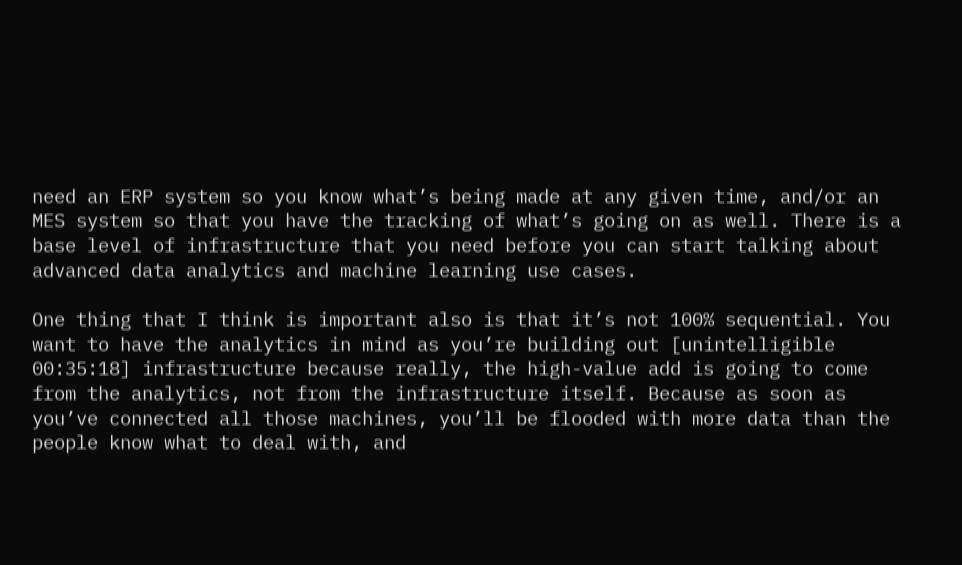need an ERP system so you know what’s being made at any given time, and/or an MES system so that you have the tracking of what’s going on as well. There is a base level of infrastructure that you need before you can start talking about advanced data analytics and machine learning use cases.

One thing that I think is important also is that it’s not 100% sequential. You want to have the analytics in mind as you’re building out [unintelligible 00:35:18] infrastructure because really, the high-value add is going to come from the analytics, not from the infrastructure itself. Because as soon as you’ve connected all those machines, you’ll be flooded with more data than the people know what to deal with, and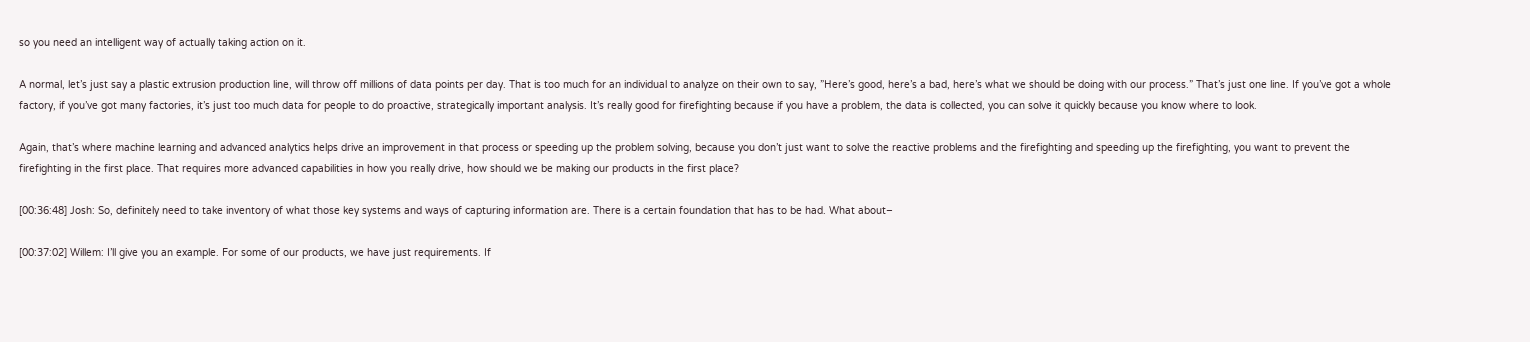so you need an intelligent way of actually taking action on it.

A normal, let’s just say a plastic extrusion production line, will throw off millions of data points per day. That is too much for an individual to analyze on their own to say, ”Here’s good, here’s a bad, here’s what we should be doing with our process.” That’s just one line. If you’ve got a whole factory, if you’ve got many factories, it’s just too much data for people to do proactive, strategically important analysis. It’s really good for firefighting because if you have a problem, the data is collected, you can solve it quickly because you know where to look.

Again, that’s where machine learning and advanced analytics helps drive an improvement in that process or speeding up the problem solving, because you don’t just want to solve the reactive problems and the firefighting and speeding up the firefighting, you want to prevent the firefighting in the first place. That requires more advanced capabilities in how you really drive, how should we be making our products in the first place?

[00:36:48] Josh: So, definitely need to take inventory of what those key systems and ways of capturing information are. There is a certain foundation that has to be had. What about–

[00:37:02] Willem: I’ll give you an example. For some of our products, we have just requirements. If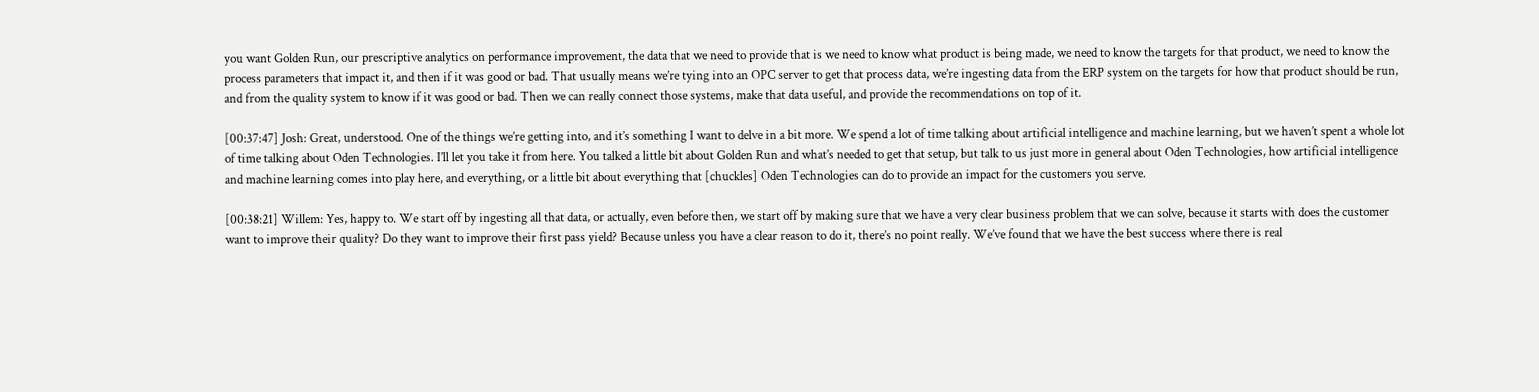you want Golden Run, our prescriptive analytics on performance improvement, the data that we need to provide that is we need to know what product is being made, we need to know the targets for that product, we need to know the process parameters that impact it, and then if it was good or bad. That usually means we’re tying into an OPC server to get that process data, we’re ingesting data from the ERP system on the targets for how that product should be run, and from the quality system to know if it was good or bad. Then we can really connect those systems, make that data useful, and provide the recommendations on top of it.

[00:37:47] Josh: Great, understood. One of the things we’re getting into, and it’s something I want to delve in a bit more. We spend a lot of time talking about artificial intelligence and machine learning, but we haven’t spent a whole lot of time talking about Oden Technologies. I’ll let you take it from here. You talked a little bit about Golden Run and what’s needed to get that setup, but talk to us just more in general about Oden Technologies, how artificial intelligence and machine learning comes into play here, and everything, or a little bit about everything that [chuckles] Oden Technologies can do to provide an impact for the customers you serve.

[00:38:21] Willem: Yes, happy to. We start off by ingesting all that data, or actually, even before then, we start off by making sure that we have a very clear business problem that we can solve, because it starts with does the customer want to improve their quality? Do they want to improve their first pass yield? Because unless you have a clear reason to do it, there’s no point really. We’ve found that we have the best success where there is real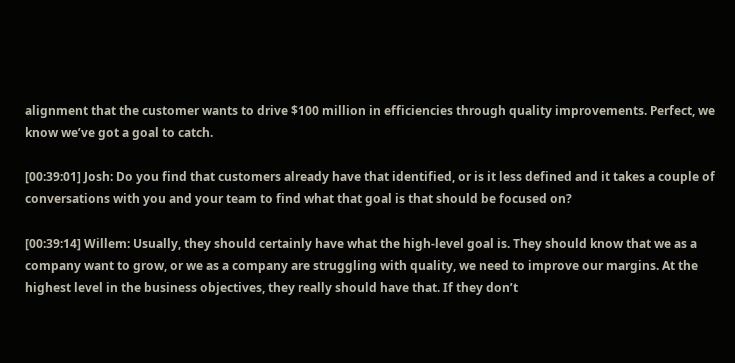alignment that the customer wants to drive $100 million in efficiencies through quality improvements. Perfect, we know we’ve got a goal to catch.

[00:39:01] Josh: Do you find that customers already have that identified, or is it less defined and it takes a couple of conversations with you and your team to find what that goal is that should be focused on?

[00:39:14] Willem: Usually, they should certainly have what the high-level goal is. They should know that we as a company want to grow, or we as a company are struggling with quality, we need to improve our margins. At the highest level in the business objectives, they really should have that. If they don’t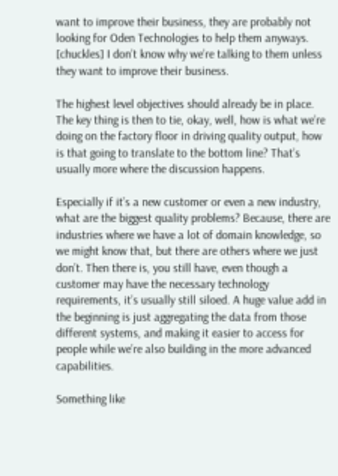want to improve their business, they are probably not looking for Oden Technologies to help them anyways. [chuckles] I don’t know why we’re talking to them unless they want to improve their business.

The highest level objectives should already be in place. The key thing is then to tie, okay, well, how is what we’re doing on the factory floor in driving quality output, how is that going to translate to the bottom line? That’s usually more where the discussion happens.

Especially if it’s a new customer or even a new industry, what are the biggest quality problems? Because, there are industries where we have a lot of domain knowledge, so we might know that, but there are others where we just don’t. Then there is, you still have, even though a customer may have the necessary technology requirements, it’s usually still siloed. A huge value add in the beginning is just aggregating the data from those different systems, and making it easier to access for people while we’re also building in the more advanced capabilities.

Something like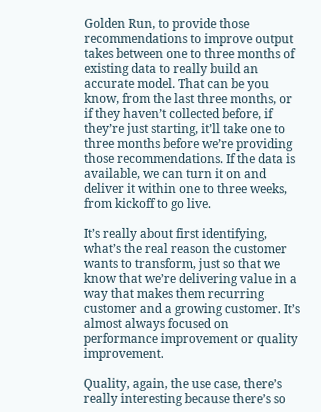Golden Run, to provide those recommendations to improve output takes between one to three months of existing data to really build an accurate model. That can be you know, from the last three months, or if they haven’t collected before, if they’re just starting, it’ll take one to three months before we’re providing those recommendations. If the data is available, we can turn it on and deliver it within one to three weeks, from kickoff to go live.

It’s really about first identifying, what’s the real reason the customer wants to transform, just so that we know that we’re delivering value in a way that makes them recurring customer and a growing customer. It’s almost always focused on performance improvement or quality improvement.

Quality, again, the use case, there’s really interesting because there’s so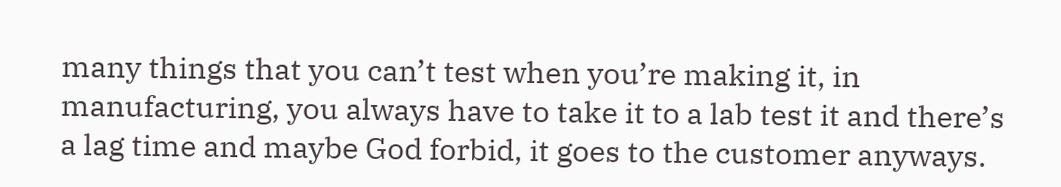many things that you can’t test when you’re making it, in manufacturing, you always have to take it to a lab test it and there’s a lag time and maybe God forbid, it goes to the customer anyways.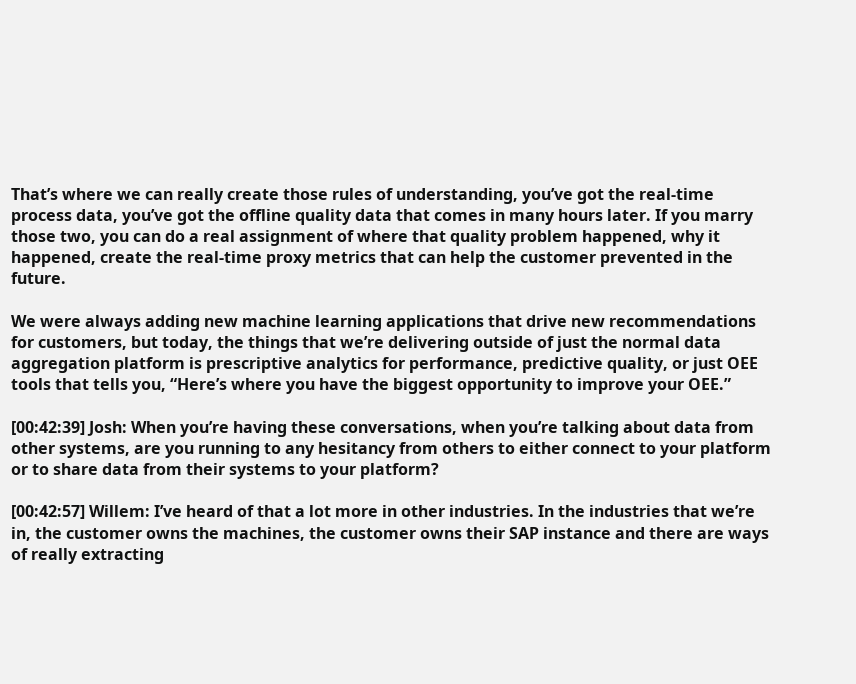That’s where we can really create those rules of understanding, you’ve got the real-time process data, you’ve got the offline quality data that comes in many hours later. If you marry those two, you can do a real assignment of where that quality problem happened, why it happened, create the real-time proxy metrics that can help the customer prevented in the future.

We were always adding new machine learning applications that drive new recommendations for customers, but today, the things that we’re delivering outside of just the normal data aggregation platform is prescriptive analytics for performance, predictive quality, or just OEE tools that tells you, “Here’s where you have the biggest opportunity to improve your OEE.”

[00:42:39] Josh: When you’re having these conversations, when you’re talking about data from other systems, are you running to any hesitancy from others to either connect to your platform or to share data from their systems to your platform?

[00:42:57] Willem: I’ve heard of that a lot more in other industries. In the industries that we’re in, the customer owns the machines, the customer owns their SAP instance and there are ways of really extracting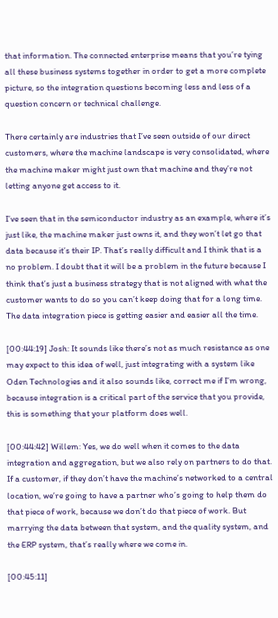that information. The connected enterprise means that you’re tying all these business systems together in order to get a more complete picture, so the integration questions becoming less and less of a question concern or technical challenge.

There certainly are industries that I’ve seen outside of our direct customers, where the machine landscape is very consolidated, where the machine maker might just own that machine and they’re not letting anyone get access to it.

I’ve seen that in the semiconductor industry as an example, where it’s just like, the machine maker just owns it, and they won’t let go that data because it’s their IP. That’s really difficult and I think that is a no problem. I doubt that it will be a problem in the future because I think that’s just a business strategy that is not aligned with what the customer wants to do so you can’t keep doing that for a long time. The data integration piece is getting easier and easier all the time.

[00:44:19] Josh: It sounds like there’s not as much resistance as one may expect to this idea of well, just integrating with a system like Oden Technologies and it also sounds like, correct me if I’m wrong, because integration is a critical part of the service that you provide, this is something that your platform does well.

[00:44:42] Willem: Yes, we do well when it comes to the data integration and aggregation, but we also rely on partners to do that. If a customer, if they don’t have the machine’s networked to a central location, we’re going to have a partner who’s going to help them do that piece of work, because we don’t do that piece of work. But marrying the data between that system, and the quality system, and the ERP system, that’s really where we come in.

[00:45:11]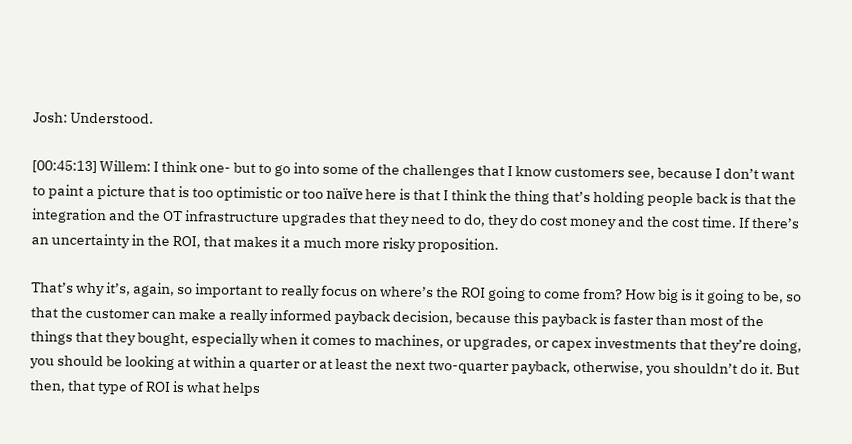Josh: Understood.

[00:45:13] Willem: I think one- but to go into some of the challenges that I know customers see, because I don’t want to paint a picture that is too optimistic or too naïve here is that I think the thing that’s holding people back is that the integration and the OT infrastructure upgrades that they need to do, they do cost money and the cost time. If there’s an uncertainty in the ROI, that makes it a much more risky proposition.

That’s why it’s, again, so important to really focus on where’s the ROI going to come from? How big is it going to be, so that the customer can make a really informed payback decision, because this payback is faster than most of the things that they bought, especially when it comes to machines, or upgrades, or capex investments that they’re doing, you should be looking at within a quarter or at least the next two-quarter payback, otherwise, you shouldn’t do it. But then, that type of ROI is what helps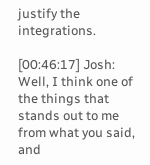justify the integrations.

[00:46:17] Josh: Well, I think one of the things that stands out to me from what you said, and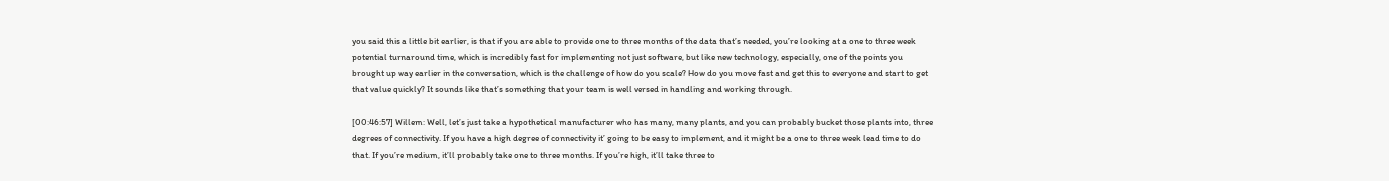you said this a little bit earlier, is that if you are able to provide one to three months of the data that’s needed, you’re looking at a one to three week potential turnaround time, which is incredibly fast for implementing not just software, but like new technology, especially, one of the points you brought up way earlier in the conversation, which is the challenge of how do you scale? How do you move fast and get this to everyone and start to get that value quickly? It sounds like that’s something that your team is well versed in handling and working through.

[00:46:57] Willem: Well, let’s just take a hypothetical manufacturer who has many, many plants, and you can probably bucket those plants into, three degrees of connectivity. If you have a high degree of connectivity it’ going to be easy to implement, and it might be a one to three week lead time to do that. If you’re medium, it’ll probably take one to three months. If you’re high, it’ll take three to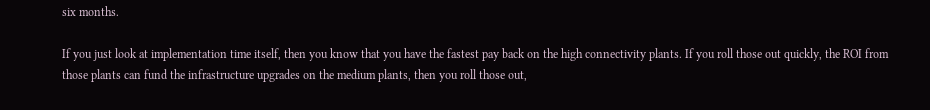six months.

If you just look at implementation time itself, then you know that you have the fastest pay back on the high connectivity plants. If you roll those out quickly, the ROI from those plants can fund the infrastructure upgrades on the medium plants, then you roll those out,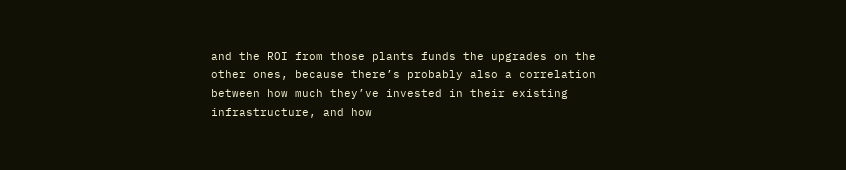and the ROI from those plants funds the upgrades on the other ones, because there’s probably also a correlation between how much they’ve invested in their existing infrastructure, and how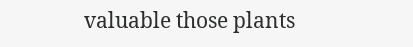valuable those plants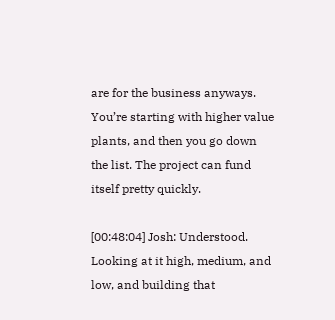are for the business anyways. You’re starting with higher value plants, and then you go down the list. The project can fund itself pretty quickly.

[00:48:04] Josh: Understood. Looking at it high, medium, and low, and building that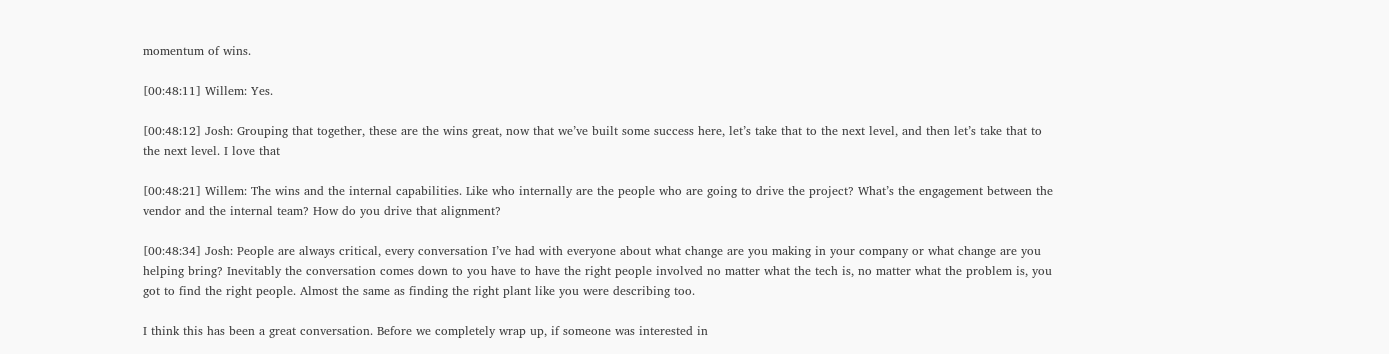momentum of wins.

[00:48:11] Willem: Yes.

[00:48:12] Josh: Grouping that together, these are the wins great, now that we’ve built some success here, let’s take that to the next level, and then let’s take that to the next level. I love that

[00:48:21] Willem: The wins and the internal capabilities. Like who internally are the people who are going to drive the project? What’s the engagement between the vendor and the internal team? How do you drive that alignment?

[00:48:34] Josh: People are always critical, every conversation I’ve had with everyone about what change are you making in your company or what change are you helping bring? Inevitably the conversation comes down to you have to have the right people involved no matter what the tech is, no matter what the problem is, you got to find the right people. Almost the same as finding the right plant like you were describing too.

I think this has been a great conversation. Before we completely wrap up, if someone was interested in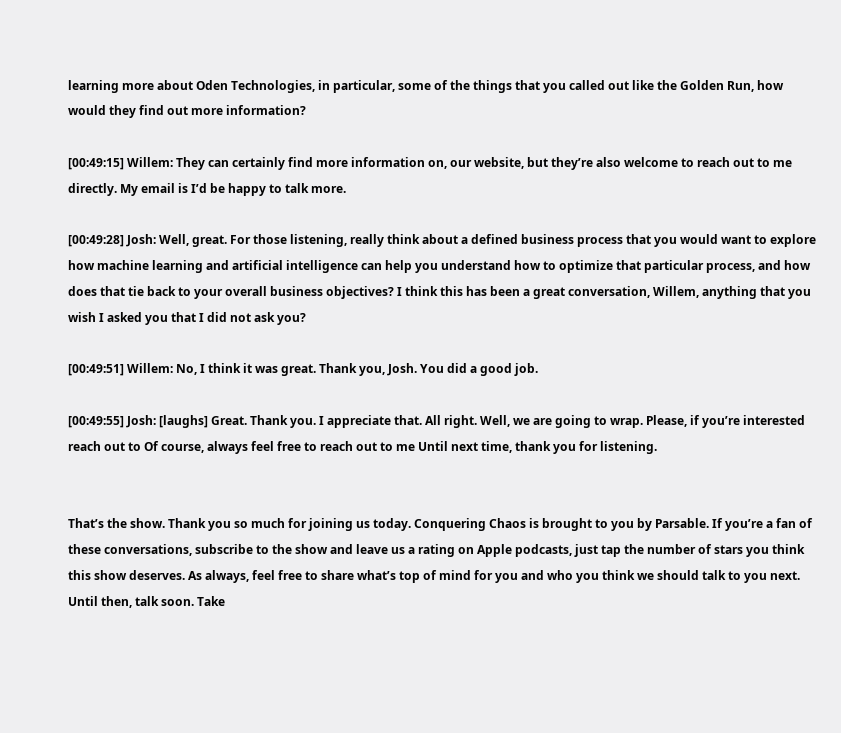learning more about Oden Technologies, in particular, some of the things that you called out like the Golden Run, how would they find out more information?

[00:49:15] Willem: They can certainly find more information on, our website, but they’re also welcome to reach out to me directly. My email is I’d be happy to talk more.

[00:49:28] Josh: Well, great. For those listening, really think about a defined business process that you would want to explore how machine learning and artificial intelligence can help you understand how to optimize that particular process, and how does that tie back to your overall business objectives? I think this has been a great conversation, Willem, anything that you wish I asked you that I did not ask you?

[00:49:51] Willem: No, I think it was great. Thank you, Josh. You did a good job.

[00:49:55] Josh: [laughs] Great. Thank you. I appreciate that. All right. Well, we are going to wrap. Please, if you’re interested reach out to Of course, always feel free to reach out to me Until next time, thank you for listening.


That’s the show. Thank you so much for joining us today. Conquering Chaos is brought to you by Parsable. If you’re a fan of these conversations, subscribe to the show and leave us a rating on Apple podcasts, just tap the number of stars you think this show deserves. As always, feel free to share what’s top of mind for you and who you think we should talk to you next. Until then, talk soon. Take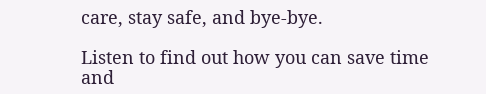care, stay safe, and bye-bye.

Listen to find out how you can save time and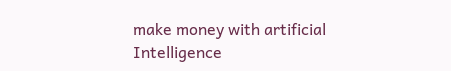make money with artificial Intelligence